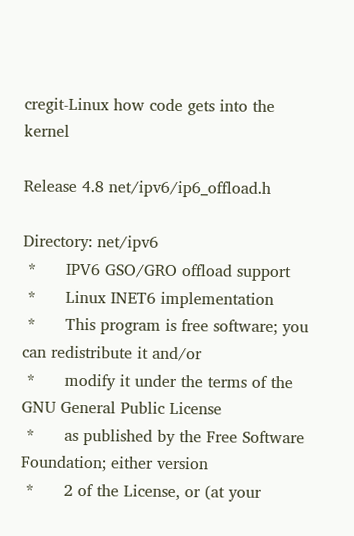cregit-Linux how code gets into the kernel

Release 4.8 net/ipv6/ip6_offload.h

Directory: net/ipv6
 *      IPV6 GSO/GRO offload support
 *      Linux INET6 implementation
 *      This program is free software; you can redistribute it and/or
 *      modify it under the terms of the GNU General Public License
 *      as published by the Free Software Foundation; either version
 *      2 of the License, or (at your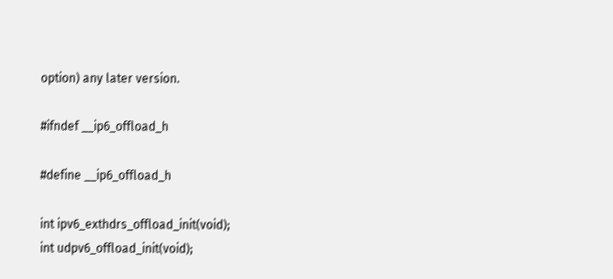option) any later version.

#ifndef __ip6_offload_h

#define __ip6_offload_h

int ipv6_exthdrs_offload_init(void);
int udpv6_offload_init(void);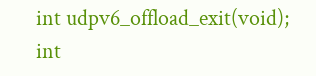int udpv6_offload_exit(void);
int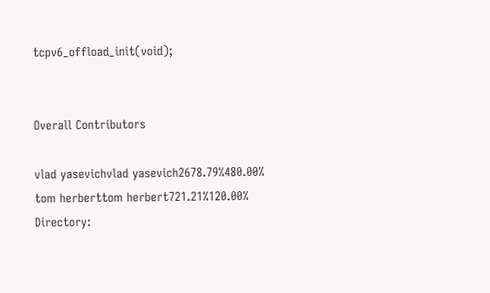tcpv6_offload_init(void);


Overall Contributors

vlad yasevichvlad yasevich2678.79%480.00%
tom herberttom herbert721.21%120.00%
Directory: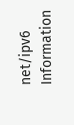net/ipv6
Information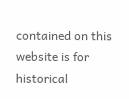contained on this website is for historical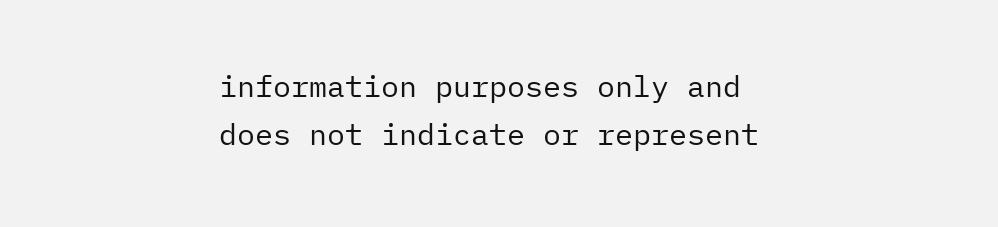information purposes only and does not indicate or represent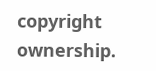copyright ownership.